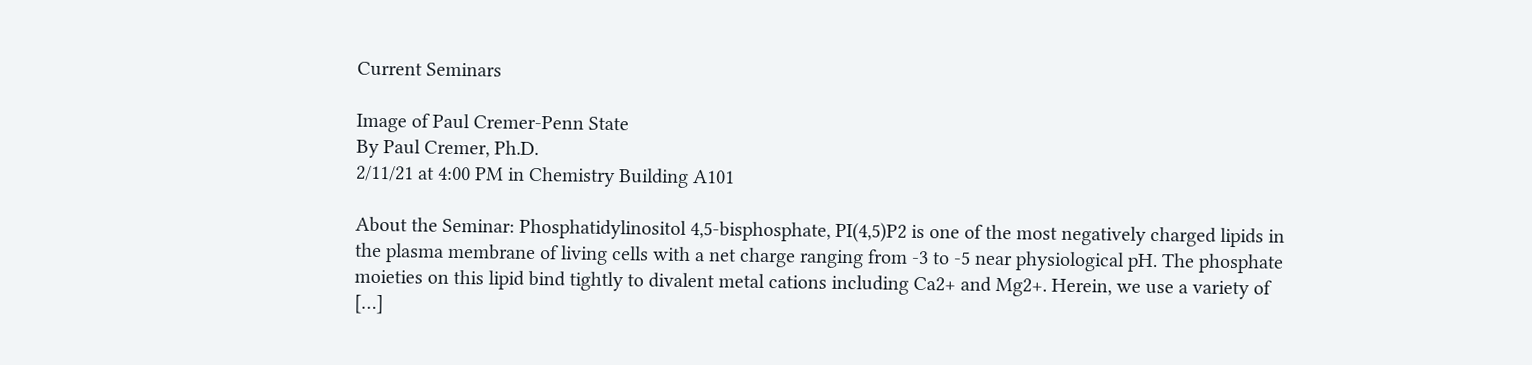Current Seminars

Image of Paul Cremer-Penn State
By Paul Cremer, Ph.D.
2/11/21 at 4:00 PM in Chemistry Building A101

About the Seminar: Phosphatidylinositol 4,5-bisphosphate, PI(4,5)P2 is one of the most negatively charged lipids in the plasma membrane of living cells with a net charge ranging from -3 to -5 near physiological pH. The phosphate moieties on this lipid bind tightly to divalent metal cations including Ca2+ and Mg2+. Herein, we use a variety of […]